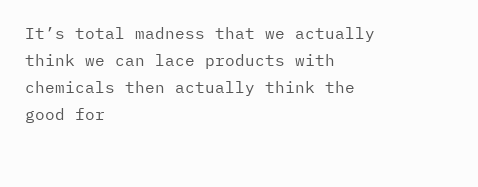It’s total madness that we actually think we can lace products with chemicals then actually think the good for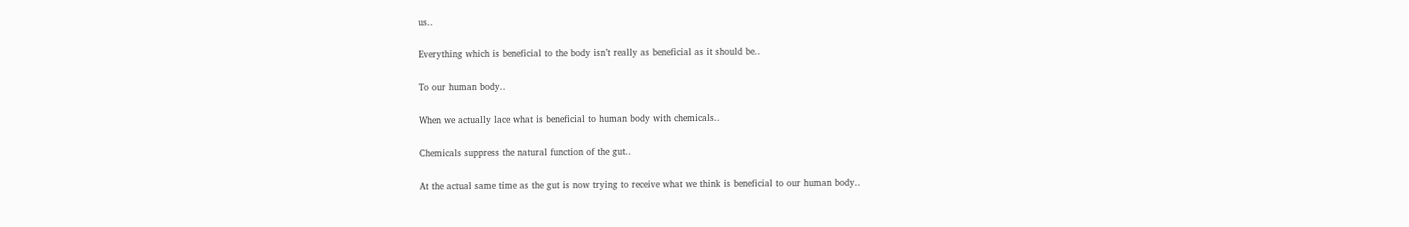us..

Everything which is beneficial to the body isn’t really as beneficial as it should be..

To our human body..

When we actually lace what is beneficial to human body with chemicals..

Chemicals suppress the natural function of the gut..

At the actual same time as the gut is now trying to receive what we think is beneficial to our human body..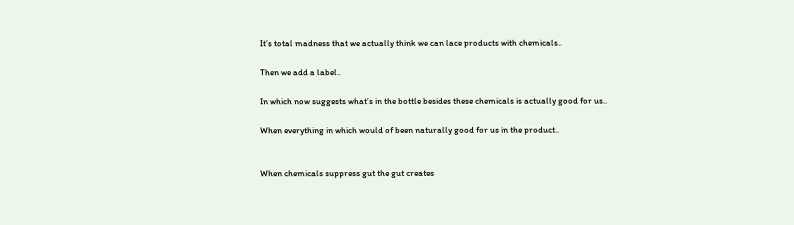It’s total madness that we actually think we can lace products with chemicals..

Then we add a label..

In which now suggests what’s in the bottle besides these chemicals is actually good for us..

When everything in which would of been naturally good for us in the product..


When chemicals suppress gut the gut creates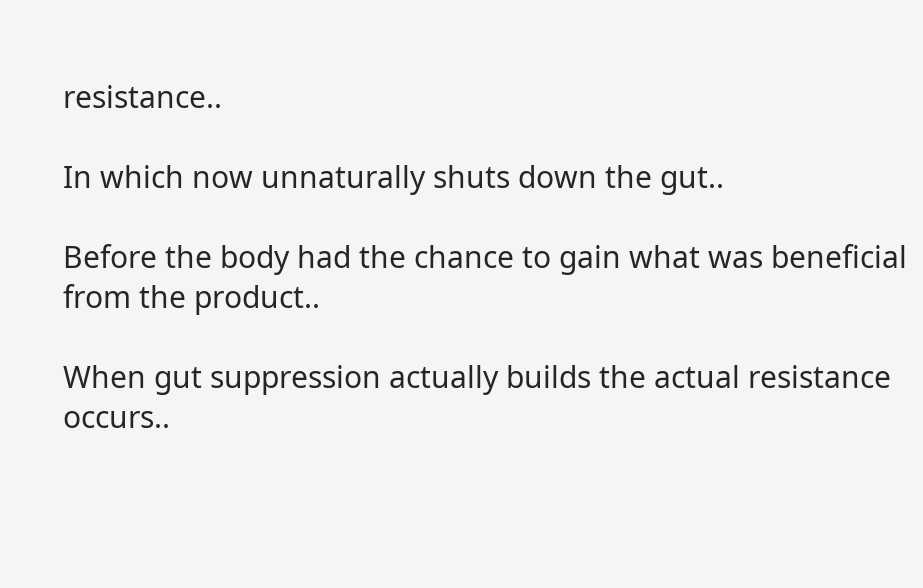resistance..

In which now unnaturally shuts down the gut..

Before the body had the chance to gain what was beneficial from the product..

When gut suppression actually builds the actual resistance occurs..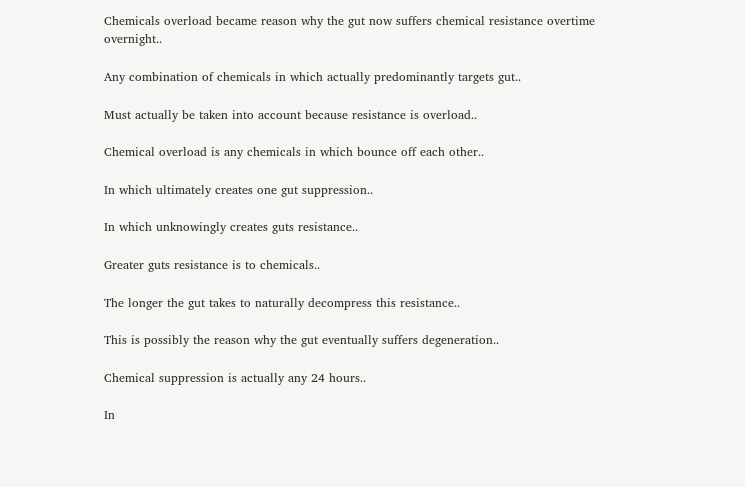Chemicals overload became reason why the gut now suffers chemical resistance overtime overnight..

Any combination of chemicals in which actually predominantly targets gut..

Must actually be taken into account because resistance is overload..

Chemical overload is any chemicals in which bounce off each other..

In which ultimately creates one gut suppression..

In which unknowingly creates guts resistance..

Greater guts resistance is to chemicals..

The longer the gut takes to naturally decompress this resistance..

This is possibly the reason why the gut eventually suffers degeneration..

Chemical suppression is actually any 24 hours..

In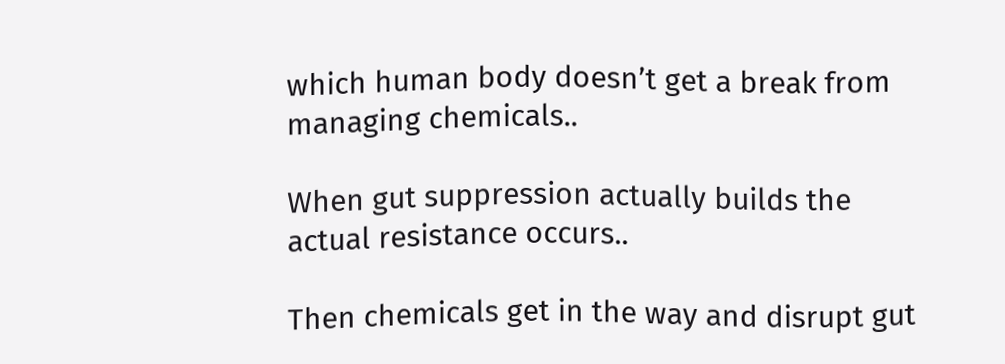which human body doesn’t get a break from managing chemicals..

When gut suppression actually builds the actual resistance occurs..

Then chemicals get in the way and disrupt gut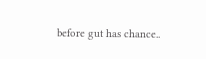before gut has chance..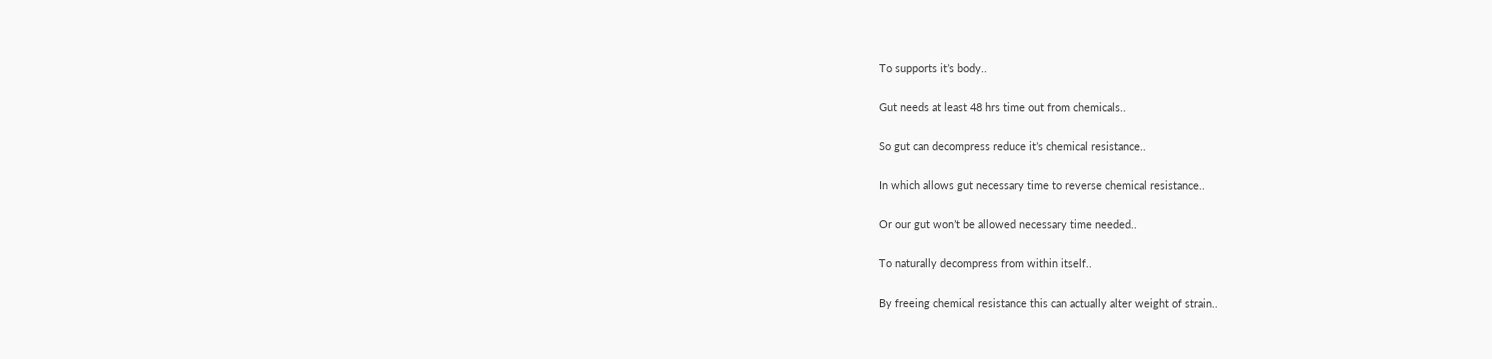To supports it’s body..

Gut needs at least 48 hrs time out from chemicals..

So gut can decompress reduce it’s chemical resistance..

In which allows gut necessary time to reverse chemical resistance..

Or our gut won’t be allowed necessary time needed..

To naturally decompress from within itself..

By freeing chemical resistance this can actually alter weight of strain..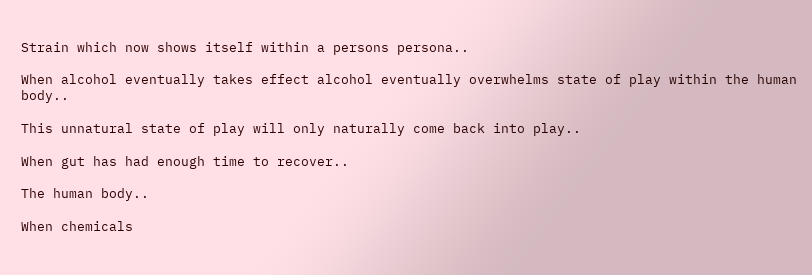Strain which now shows itself within a persons persona..

When alcohol eventually takes effect alcohol eventually overwhelms state of play within the human body..

This unnatural state of play will only naturally come back into play..

When gut has had enough time to recover..

The human body..

When chemicals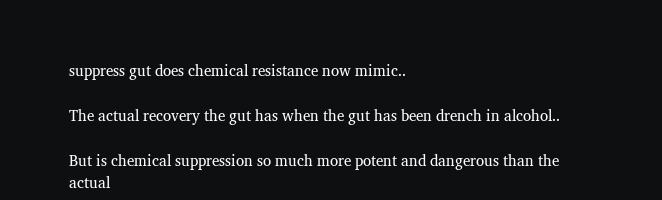suppress gut does chemical resistance now mimic..

The actual recovery the gut has when the gut has been drench in alcohol..

But is chemical suppression so much more potent and dangerous than the actual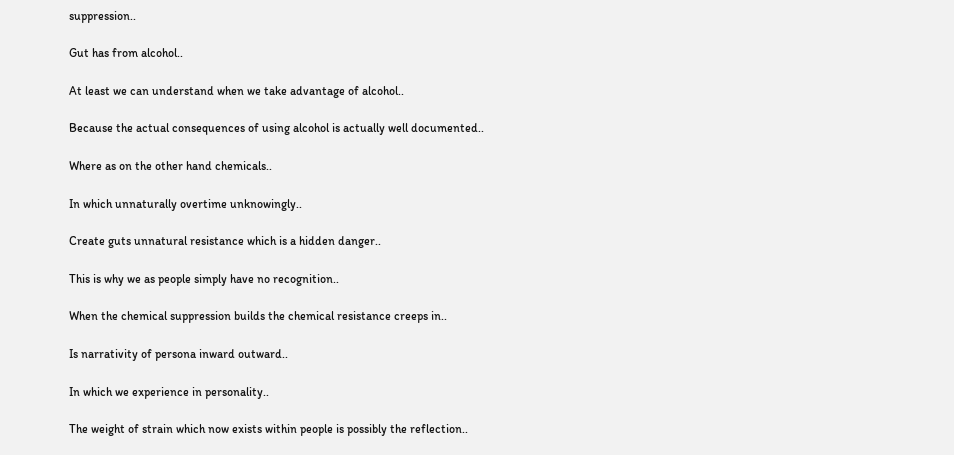suppression..

Gut has from alcohol..

At least we can understand when we take advantage of alcohol..

Because the actual consequences of using alcohol is actually well documented..

Where as on the other hand chemicals..

In which unnaturally overtime unknowingly..

Create guts unnatural resistance which is a hidden danger..

This is why we as people simply have no recognition..

When the chemical suppression builds the chemical resistance creeps in..

Is narrativity of persona inward outward..

In which we experience in personality..

The weight of strain which now exists within people is possibly the reflection..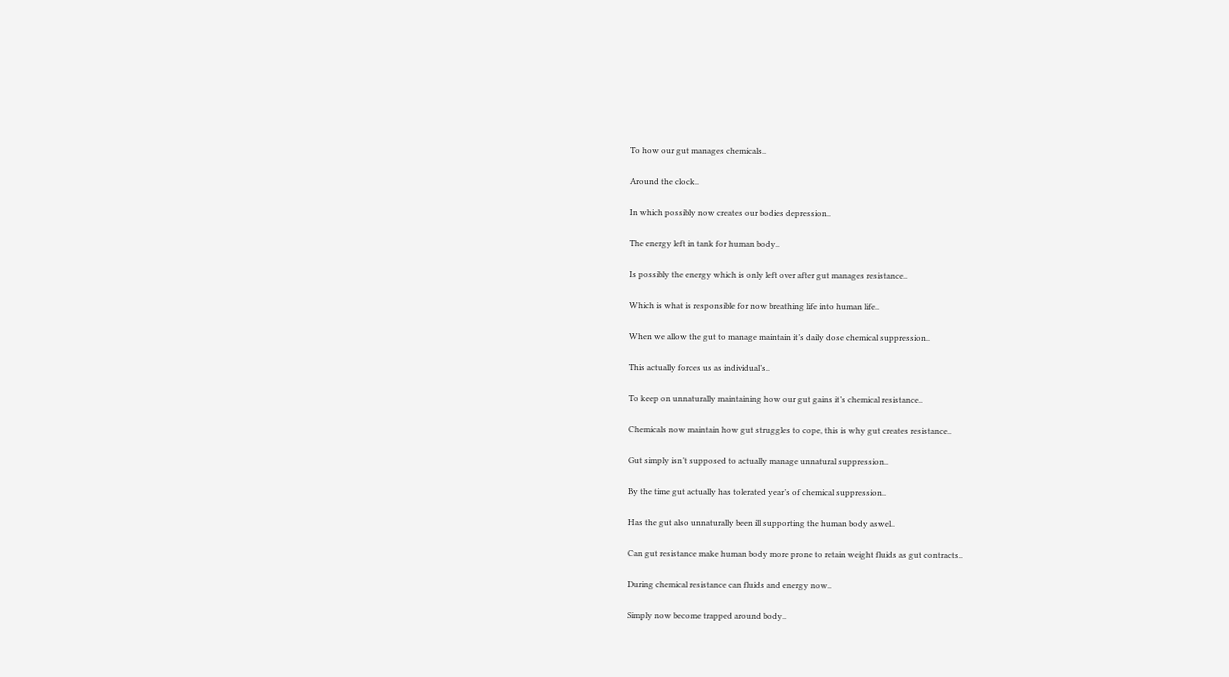To how our gut manages chemicals..

Around the clock..

In which possibly now creates our bodies depression..

The energy left in tank for human body..

Is possibly the energy which is only left over after gut manages resistance..

Which is what is responsible for now breathing life into human life..

When we allow the gut to manage maintain it’s daily dose chemical suppression..

This actually forces us as individual’s..

To keep on unnaturally maintaining how our gut gains it’s chemical resistance..

Chemicals now maintain how gut struggles to cope, this is why gut creates resistance..

Gut simply isn’t supposed to actually manage unnatural suppression..

By the time gut actually has tolerated year’s of chemical suppression..

Has the gut also unnaturally been ill supporting the human body aswel..

Can gut resistance make human body more prone to retain weight fluids as gut contracts..

During chemical resistance can fluids and energy now..

Simply now become trapped around body..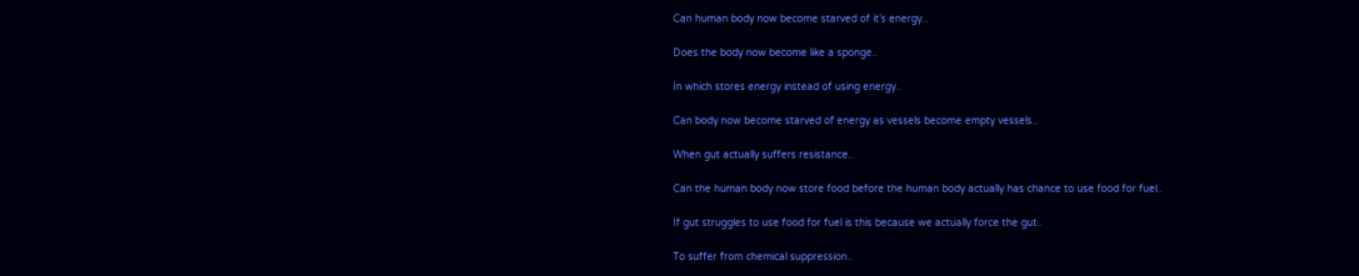Can human body now become starved of it’s energy..

Does the body now become like a sponge..

In which stores energy instead of using energy..

Can body now become starved of energy as vessels become empty vessels..

When gut actually suffers resistance..

Can the human body now store food before the human body actually has chance to use food for fuel..

If gut struggles to use food for fuel is this because we actually force the gut..

To suffer from chemical suppression..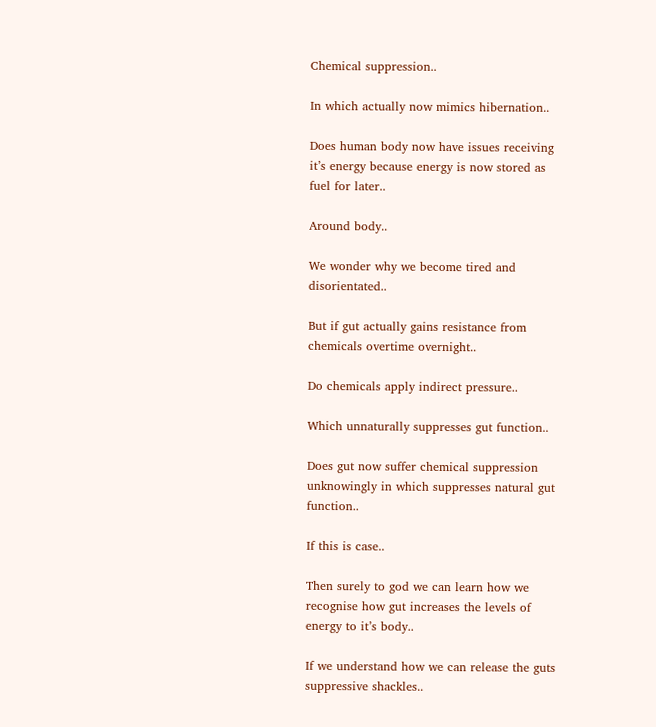Chemical suppression..

In which actually now mimics hibernation..

Does human body now have issues receiving it’s energy because energy is now stored as fuel for later..

Around body..

We wonder why we become tired and disorientated..

But if gut actually gains resistance from chemicals overtime overnight..

Do chemicals apply indirect pressure..

Which unnaturally suppresses gut function..

Does gut now suffer chemical suppression unknowingly in which suppresses natural gut function..

If this is case..

Then surely to god we can learn how we recognise how gut increases the levels of energy to it’s body..

If we understand how we can release the guts suppressive shackles..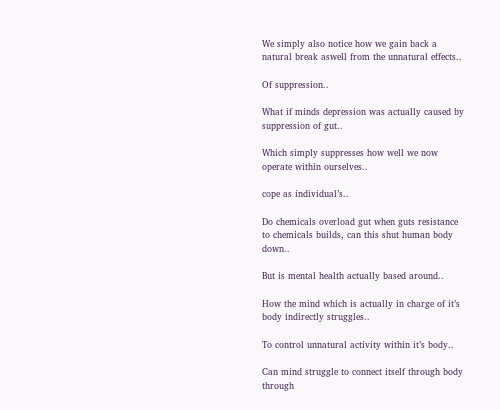We simply also notice how we gain back a natural break aswell from the unnatural effects..

Of suppression..

What if minds depression was actually caused by suppression of gut..

Which simply suppresses how well we now operate within ourselves..

cope as individual’s..

Do chemicals overload gut when guts resistance to chemicals builds, can this shut human body down..

But is mental health actually based around..

How the mind which is actually in charge of it’s body indirectly struggles..

To control unnatural activity within it’s body..

Can mind struggle to connect itself through body through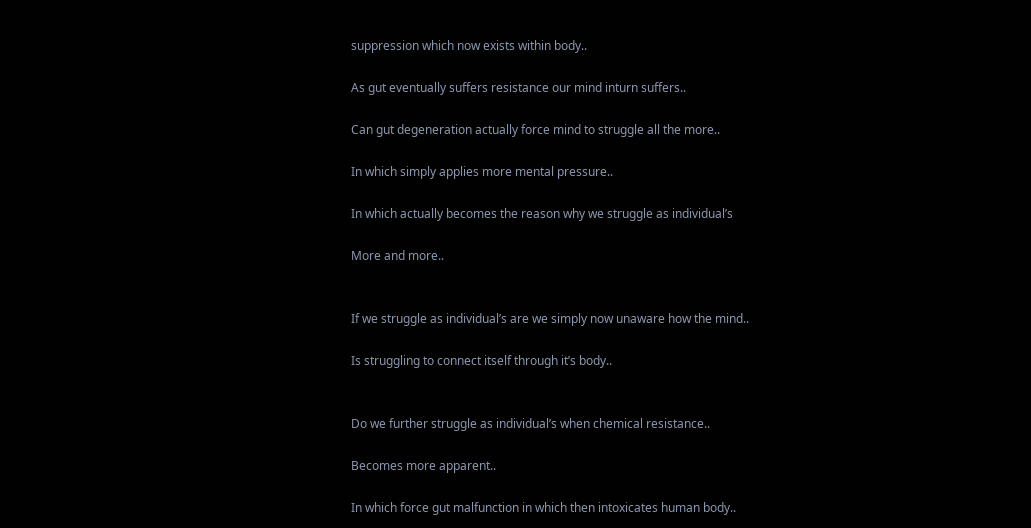suppression which now exists within body..

As gut eventually suffers resistance our mind inturn suffers..

Can gut degeneration actually force mind to struggle all the more..

In which simply applies more mental pressure..

In which actually becomes the reason why we struggle as individual’s

More and more..


If we struggle as individual’s are we simply now unaware how the mind..

Is struggling to connect itself through it’s body..


Do we further struggle as individual’s when chemical resistance..

Becomes more apparent..

In which force gut malfunction in which then intoxicates human body..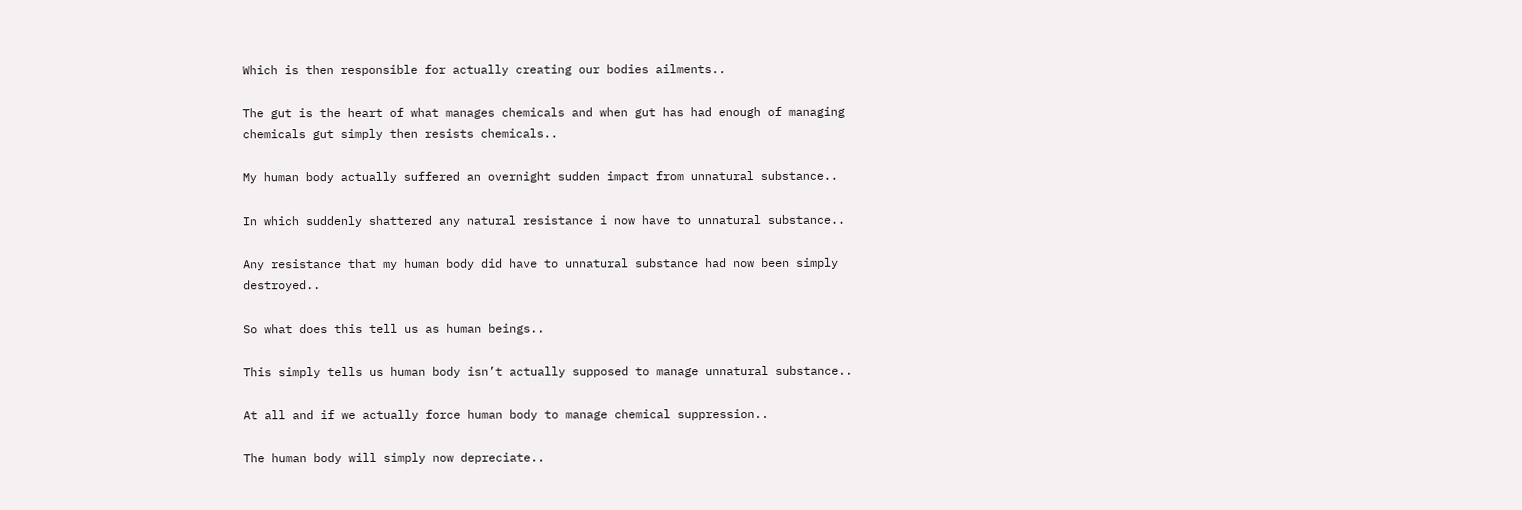Which is then responsible for actually creating our bodies ailments..

The gut is the heart of what manages chemicals and when gut has had enough of managing chemicals gut simply then resists chemicals..

My human body actually suffered an overnight sudden impact from unnatural substance..

In which suddenly shattered any natural resistance i now have to unnatural substance..

Any resistance that my human body did have to unnatural substance had now been simply destroyed..

So what does this tell us as human beings..

This simply tells us human body isn’t actually supposed to manage unnatural substance..

At all and if we actually force human body to manage chemical suppression..

The human body will simply now depreciate..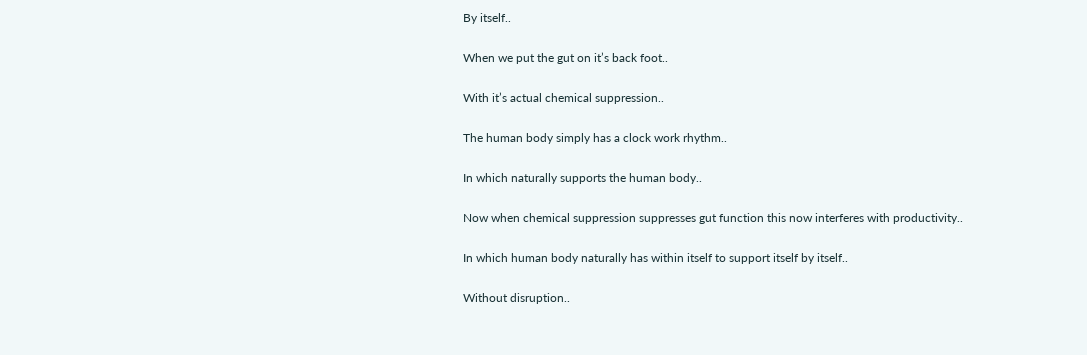By itself..

When we put the gut on it’s back foot..

With it’s actual chemical suppression..

The human body simply has a clock work rhythm..

In which naturally supports the human body..

Now when chemical suppression suppresses gut function this now interferes with productivity..

In which human body naturally has within itself to support itself by itself..

Without disruption..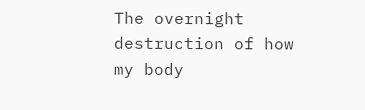The overnight destruction of how my body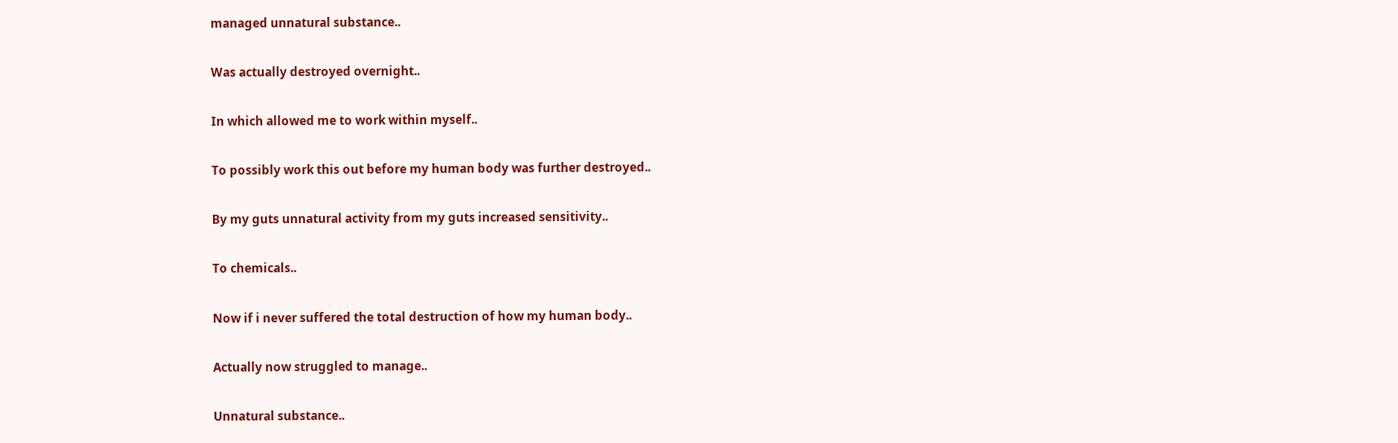managed unnatural substance..

Was actually destroyed overnight..

In which allowed me to work within myself..

To possibly work this out before my human body was further destroyed..

By my guts unnatural activity from my guts increased sensitivity..

To chemicals..

Now if i never suffered the total destruction of how my human body..

Actually now struggled to manage..

Unnatural substance..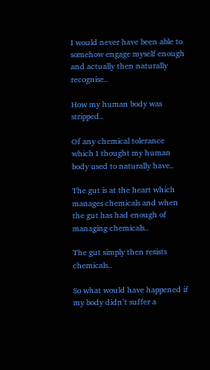I would never have been able to somehow engage myself enough and actually then naturally recognise..

How my human body was stripped..

Of any chemical tolerance which I thought my human body used to naturally have..

The gut is at the heart which manages chemicals and when the gut has had enough of managing chemicals..

The gut simply then resists chemicals..

So what would have happened if my body didn’t suffer a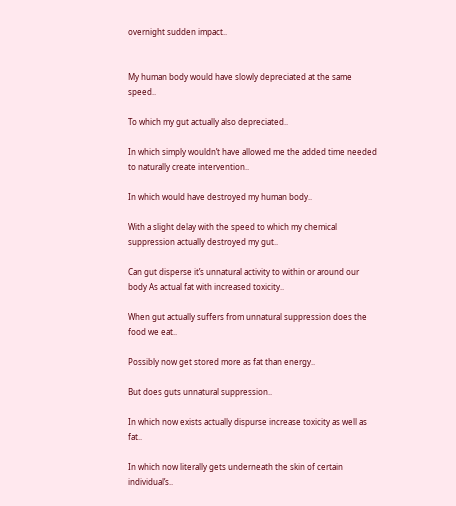overnight sudden impact..


My human body would have slowly depreciated at the same speed..

To which my gut actually also depreciated..

In which simply wouldn’t have allowed me the added time needed to naturally create intervention..

In which would have destroyed my human body..

With a slight delay with the speed to which my chemical suppression actually destroyed my gut..

Can gut disperse it’s unnatural activity to within or around our body As actual fat with increased toxicity..

When gut actually suffers from unnatural suppression does the food we eat..

Possibly now get stored more as fat than energy..

But does guts unnatural suppression..

In which now exists actually dispurse increase toxicity as well as fat..

In which now literally gets underneath the skin of certain individual’s..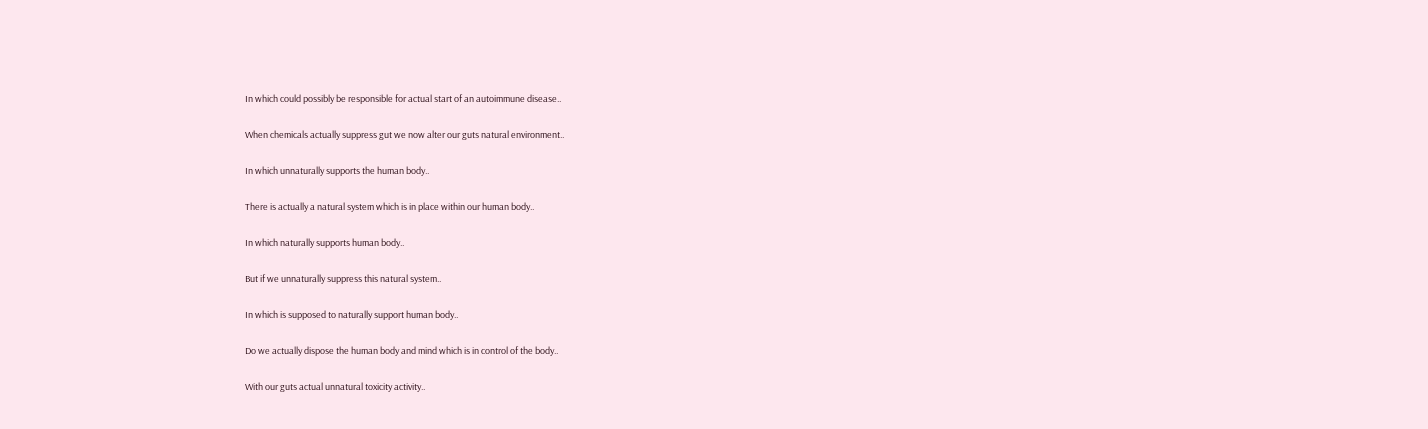In which could possibly be responsible for actual start of an autoimmune disease..

When chemicals actually suppress gut we now alter our guts natural environment..

In which unnaturally supports the human body..

There is actually a natural system which is in place within our human body..

In which naturally supports human body..

But if we unnaturally suppress this natural system..

In which is supposed to naturally support human body..

Do we actually dispose the human body and mind which is in control of the body..

With our guts actual unnatural toxicity activity..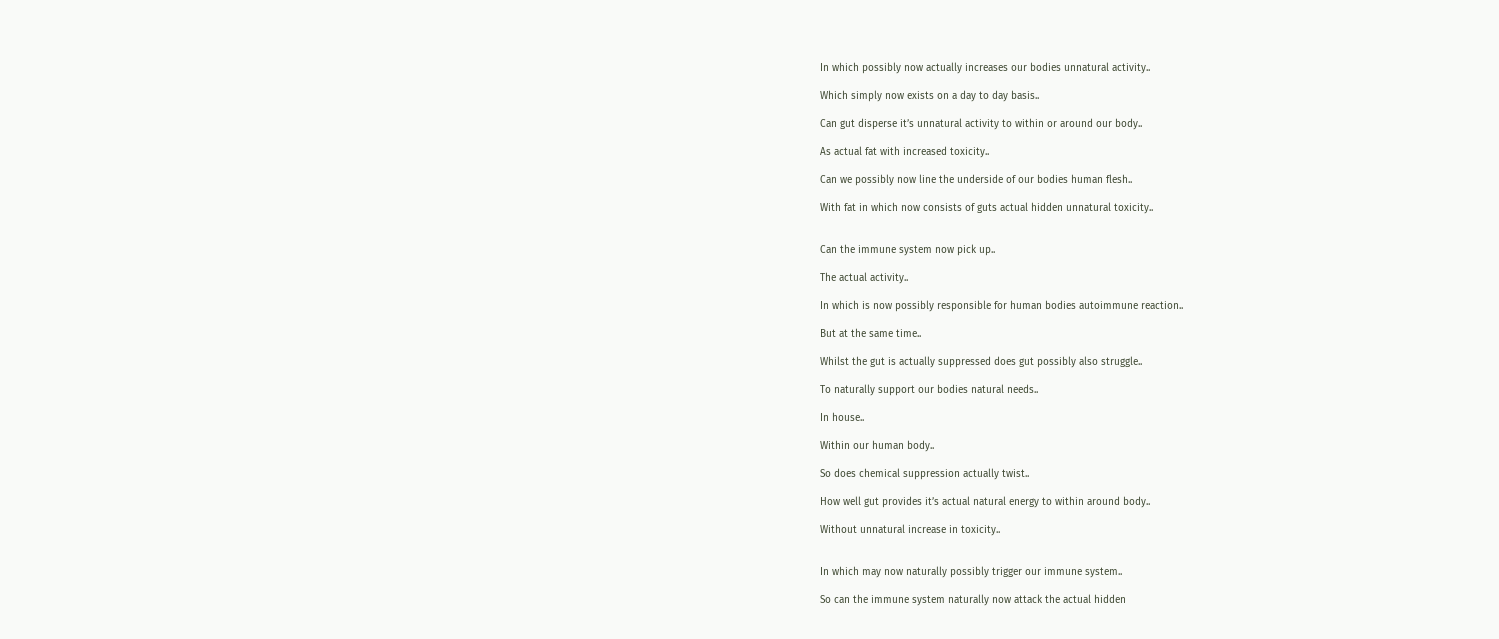In which possibly now actually increases our bodies unnatural activity..

Which simply now exists on a day to day basis..

Can gut disperse it’s unnatural activity to within or around our body..

As actual fat with increased toxicity..

Can we possibly now line the underside of our bodies human flesh..

With fat in which now consists of guts actual hidden unnatural toxicity..


Can the immune system now pick up..

The actual activity..

In which is now possibly responsible for human bodies autoimmune reaction..

But at the same time..

Whilst the gut is actually suppressed does gut possibly also struggle..

To naturally support our bodies natural needs..

In house..

Within our human body..

So does chemical suppression actually twist..

How well gut provides it’s actual natural energy to within around body..

Without unnatural increase in toxicity..


In which may now naturally possibly trigger our immune system..

So can the immune system naturally now attack the actual hidden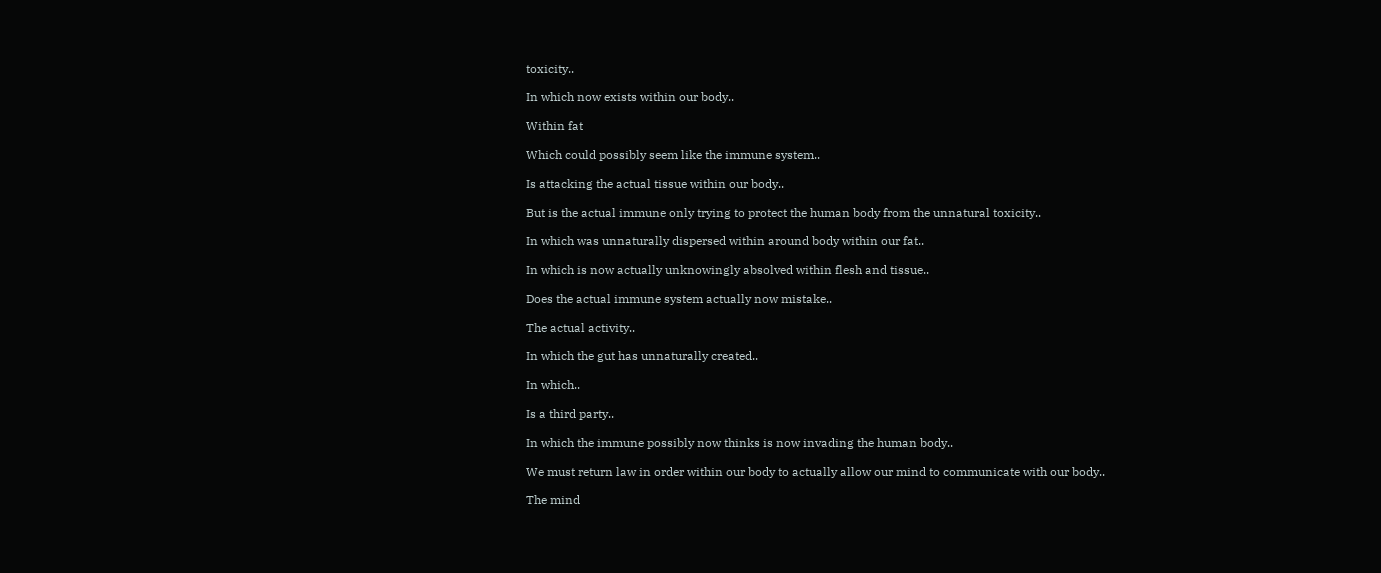toxicity..

In which now exists within our body..

Within fat

Which could possibly seem like the immune system..

Is attacking the actual tissue within our body..

But is the actual immune only trying to protect the human body from the unnatural toxicity..

In which was unnaturally dispersed within around body within our fat..

In which is now actually unknowingly absolved within flesh and tissue..

Does the actual immune system actually now mistake..

The actual activity..

In which the gut has unnaturally created..

In which..

Is a third party..

In which the immune possibly now thinks is now invading the human body..

We must return law in order within our body to actually allow our mind to communicate with our body..

The mind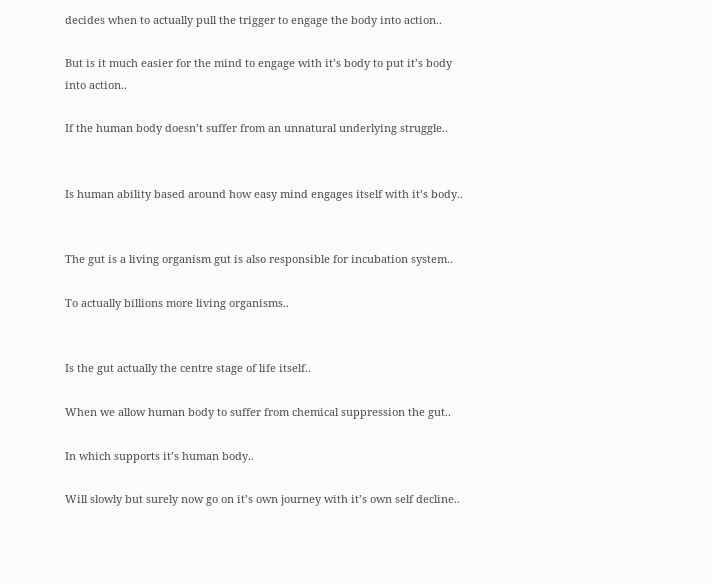decides when to actually pull the trigger to engage the body into action..

But is it much easier for the mind to engage with it’s body to put it’s body into action..

If the human body doesn’t suffer from an unnatural underlying struggle..


Is human ability based around how easy mind engages itself with it’s body..


The gut is a living organism gut is also responsible for incubation system..

To actually billions more living organisms..


Is the gut actually the centre stage of life itself..

When we allow human body to suffer from chemical suppression the gut..

In which supports it’s human body..

Will slowly but surely now go on it’s own journey with it’s own self decline..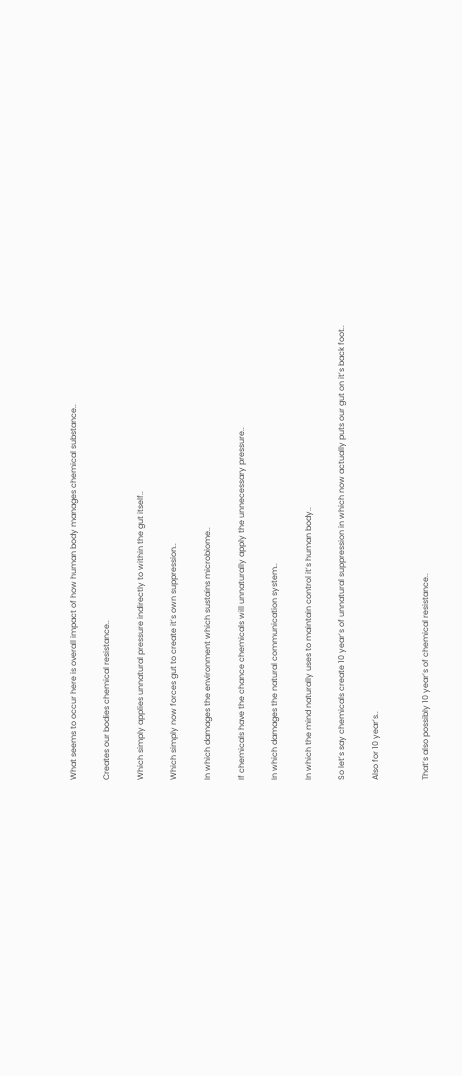What seems to occur here is overall impact of how human body manages chemical substance..

Creates our bodies chemical resistance..

Which simply applies unnatural pressure indirectly to within the gut itself..

Which simply now forces gut to create it’s own suppression..

In which damages the environment which sustains microbiome..

If chemicals have the chance chemicals will unnaturally apply the unnecessary pressure..

In which damages the natural communication system..

In which the mind naturally uses to maintain control it’s human body..

So let’s say chemicals create 10 year’s of unnatural suppression in which now actually puts our gut on it’s back foot..

Also for 10 year’s..


That’s also possibly 10 year’s of chemical resistance..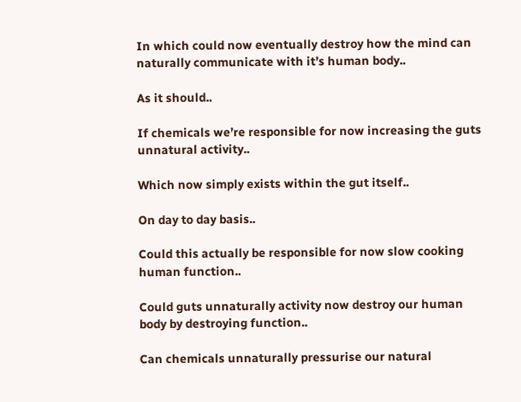In which could now eventually destroy how the mind can naturally communicate with it’s human body..

As it should..

If chemicals we’re responsible for now increasing the guts unnatural activity..

Which now simply exists within the gut itself..

On day to day basis..

Could this actually be responsible for now slow cooking human function..

Could guts unnaturally activity now destroy our human body by destroying function..

Can chemicals unnaturally pressurise our natural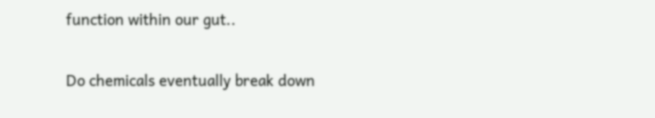function within our gut..


Do chemicals eventually break down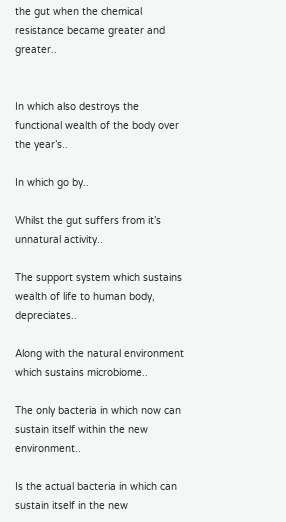the gut when the chemical resistance became greater and greater..


In which also destroys the functional wealth of the body over the year’s..

In which go by..

Whilst the gut suffers from it’s unnatural activity..

The support system which sustains wealth of life to human body, depreciates..

Along with the natural environment which sustains microbiome..

The only bacteria in which now can sustain itself within the new environment..

Is the actual bacteria in which can sustain itself in the new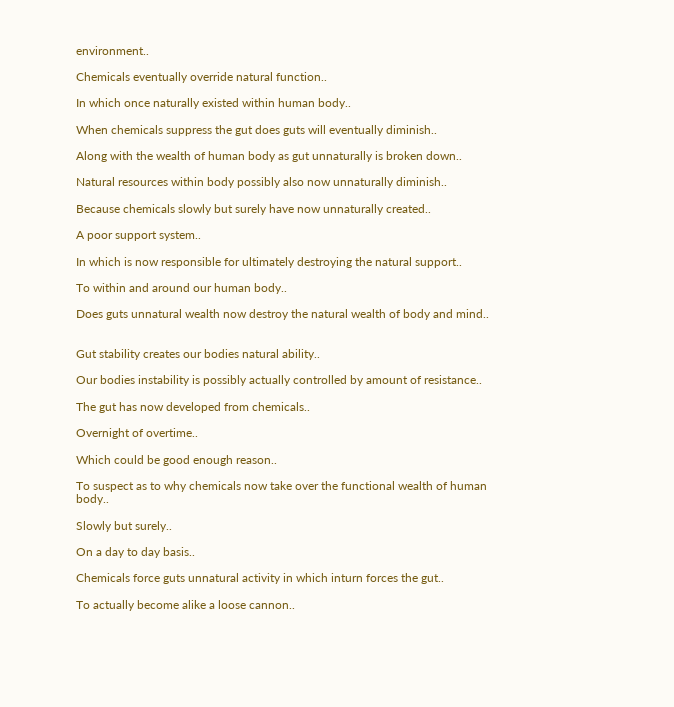environment..

Chemicals eventually override natural function..

In which once naturally existed within human body..

When chemicals suppress the gut does guts will eventually diminish..

Along with the wealth of human body as gut unnaturally is broken down..

Natural resources within body possibly also now unnaturally diminish..

Because chemicals slowly but surely have now unnaturally created..

A poor support system..

In which is now responsible for ultimately destroying the natural support..

To within and around our human body..

Does guts unnatural wealth now destroy the natural wealth of body and mind..


Gut stability creates our bodies natural ability..

Our bodies instability is possibly actually controlled by amount of resistance..

The gut has now developed from chemicals..

Overnight of overtime..

Which could be good enough reason..

To suspect as to why chemicals now take over the functional wealth of human body..

Slowly but surely..

On a day to day basis..

Chemicals force guts unnatural activity in which inturn forces the gut..

To actually become alike a loose cannon..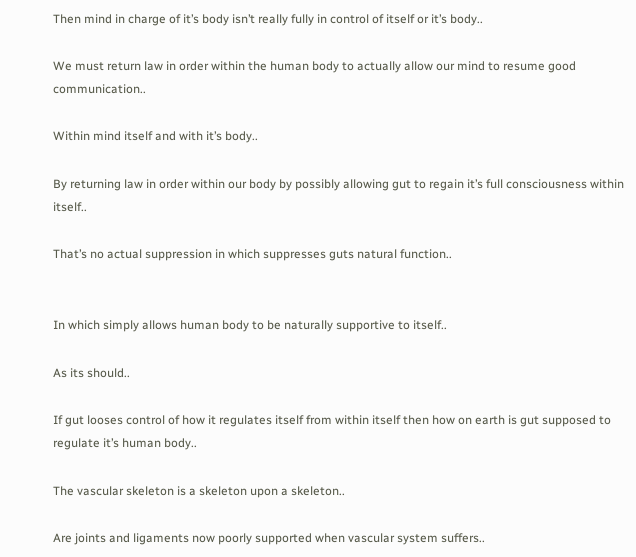Then mind in charge of it’s body isn’t really fully in control of itself or it’s body..

We must return law in order within the human body to actually allow our mind to resume good communication..

Within mind itself and with it’s body..

By returning law in order within our body by possibly allowing gut to regain it’s full consciousness within itself..

That’s no actual suppression in which suppresses guts natural function..


In which simply allows human body to be naturally supportive to itself..

As its should..

If gut looses control of how it regulates itself from within itself then how on earth is gut supposed to regulate it’s human body..

The vascular skeleton is a skeleton upon a skeleton..

Are joints and ligaments now poorly supported when vascular system suffers..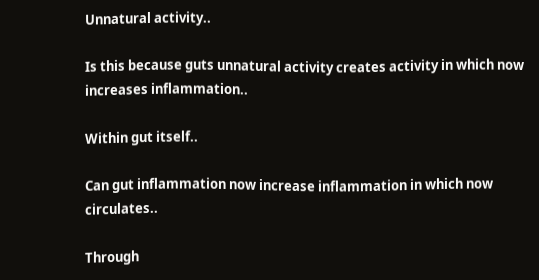Unnatural activity..

Is this because guts unnatural activity creates activity in which now increases inflammation..

Within gut itself..

Can gut inflammation now increase inflammation in which now circulates..

Through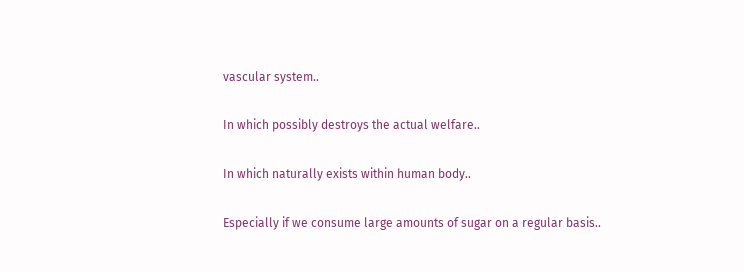vascular system..

In which possibly destroys the actual welfare..

In which naturally exists within human body..

Especially if we consume large amounts of sugar on a regular basis..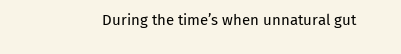During the time’s when unnatural gut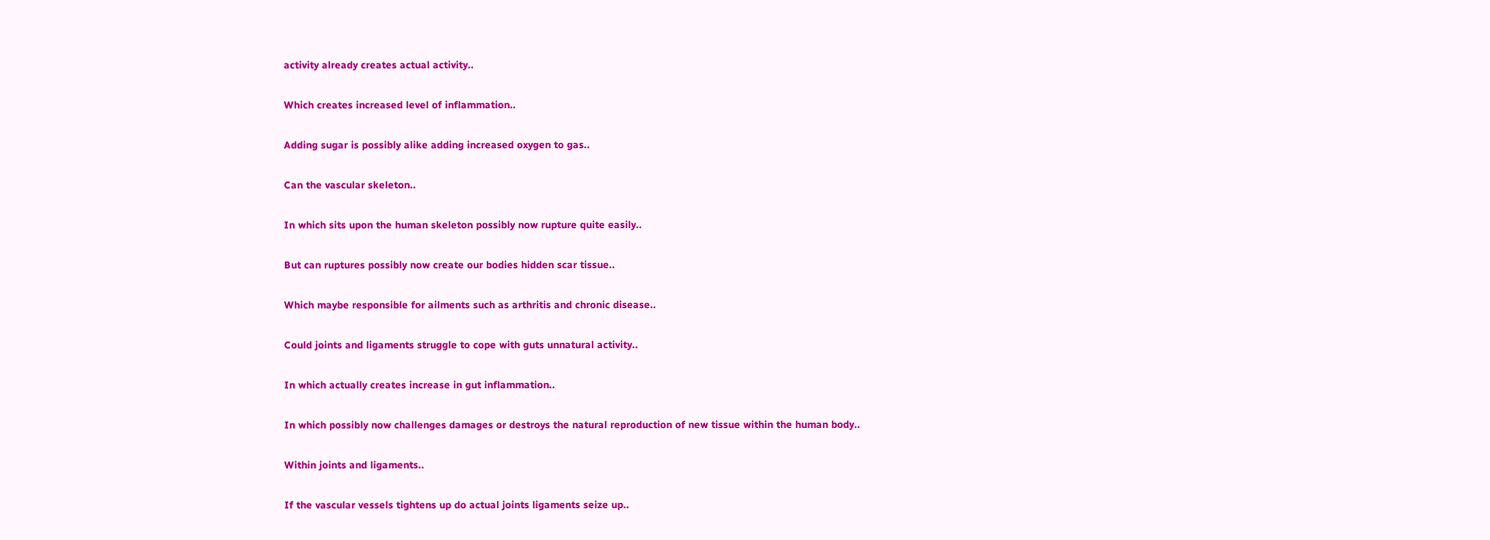activity already creates actual activity..

Which creates increased level of inflammation..

Adding sugar is possibly alike adding increased oxygen to gas..

Can the vascular skeleton..

In which sits upon the human skeleton possibly now rupture quite easily..

But can ruptures possibly now create our bodies hidden scar tissue..

Which maybe responsible for ailments such as arthritis and chronic disease..

Could joints and ligaments struggle to cope with guts unnatural activity..

In which actually creates increase in gut inflammation..

In which possibly now challenges damages or destroys the natural reproduction of new tissue within the human body..

Within joints and ligaments..

If the vascular vessels tightens up do actual joints ligaments seize up..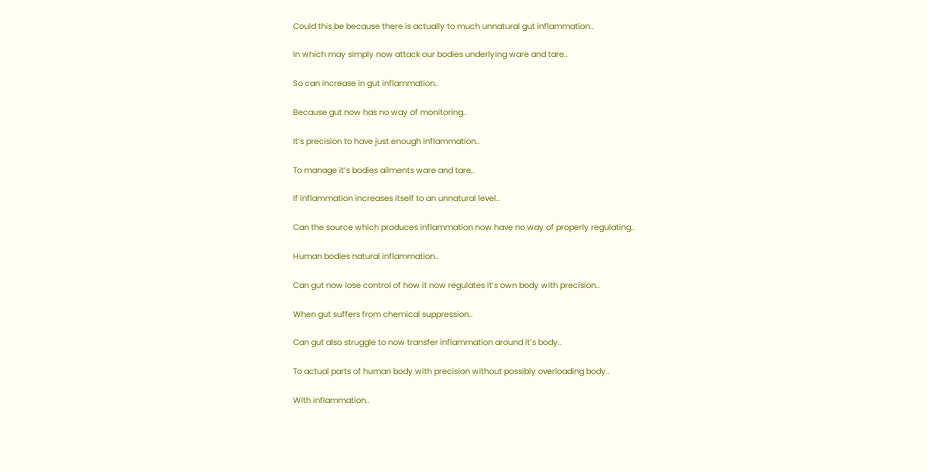Could this be because there is actually to much unnatural gut inflammation..

In which may simply now attack our bodies underlying ware and tare..

So can increase in gut inflammation..

Because gut now has no way of monitoring..

It’s precision to have just enough inflammation..

To manage it’s bodies ailments ware and tare..

If inflammation increases itself to an unnatural level..

Can the source which produces inflammation now have no way of properly regulating..

Human bodies natural inflammation..

Can gut now lose control of how it now regulates it’s own body with precision..

When gut suffers from chemical suppression..

Can gut also struggle to now transfer inflammation around it’s body..

To actual parts of human body with precision without possibly overloading body..

With inflammation..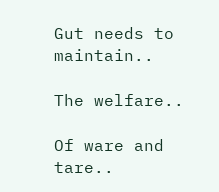Gut needs to maintain..

The welfare..

Of ware and tare..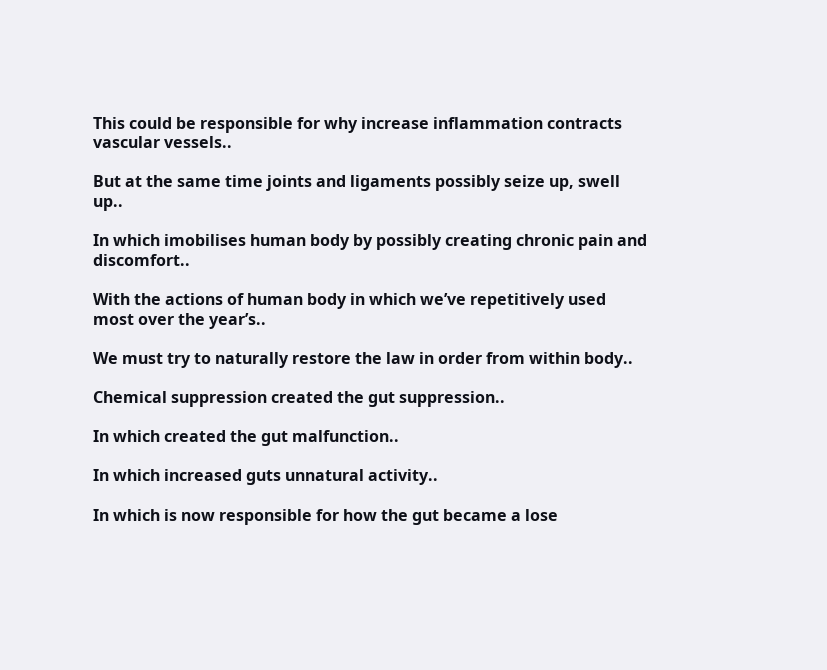This could be responsible for why increase inflammation contracts vascular vessels..

But at the same time joints and ligaments possibly seize up, swell up..

In which imobilises human body by possibly creating chronic pain and discomfort..

With the actions of human body in which we’ve repetitively used most over the year’s..

We must try to naturally restore the law in order from within body..

Chemical suppression created the gut suppression..

In which created the gut malfunction..

In which increased guts unnatural activity..

In which is now responsible for how the gut became a lose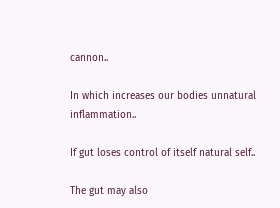cannon..

In which increases our bodies unnatural inflammation..

If gut loses control of itself natural self..

The gut may also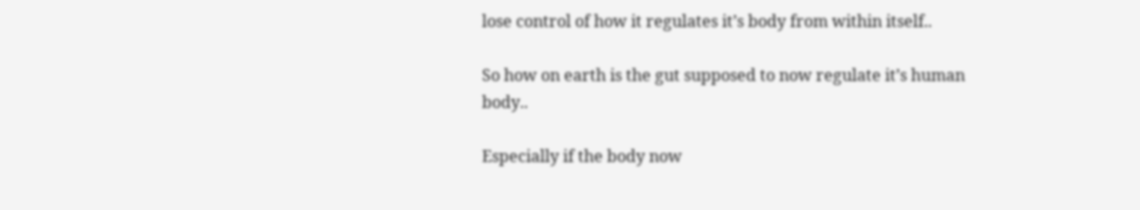lose control of how it regulates it’s body from within itself..

So how on earth is the gut supposed to now regulate it’s human body..

Especially if the body now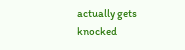actually gets knocked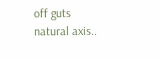off guts natural axis..